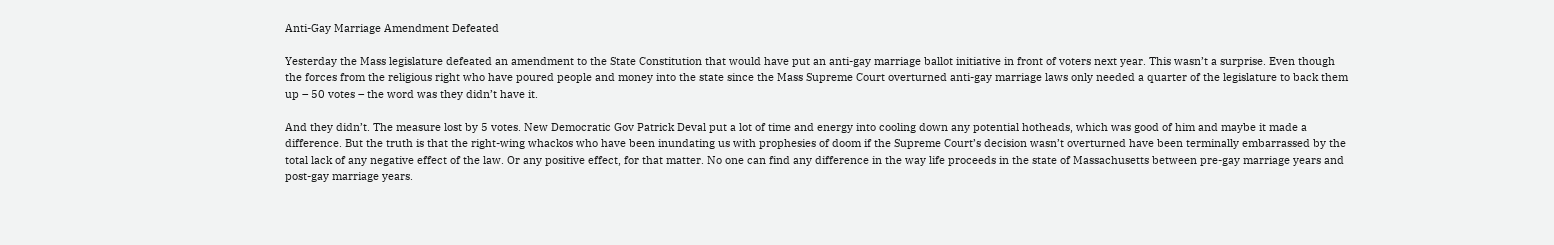Anti-Gay Marriage Amendment Defeated

Yesterday the Mass legislature defeated an amendment to the State Constitution that would have put an anti-gay marriage ballot initiative in front of voters next year. This wasn’t a surprise. Even though the forces from the religious right who have poured people and money into the state since the Mass Supreme Court overturned anti-gay marriage laws only needed a quarter of the legislature to back them up – 50 votes – the word was they didn’t have it.

And they didn’t. The measure lost by 5 votes. New Democratic Gov Patrick Deval put a lot of time and energy into cooling down any potential hotheads, which was good of him and maybe it made a difference. But the truth is that the right-wing whackos who have been inundating us with prophesies of doom if the Supreme Court’s decision wasn’t overturned have been terminally embarrassed by the total lack of any negative effect of the law. Or any positive effect, for that matter. No one can find any difference in the way life proceeds in the state of Massachusetts between pre-gay marriage years and post-gay marriage years.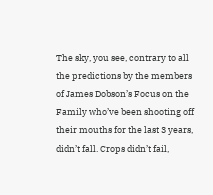The sky, you see, contrary to all the predictions by the members of James Dobson’s Focus on the Family who’ve been shooting off their mouths for the last 3 years, didn’t fall. Crops didn’t fail,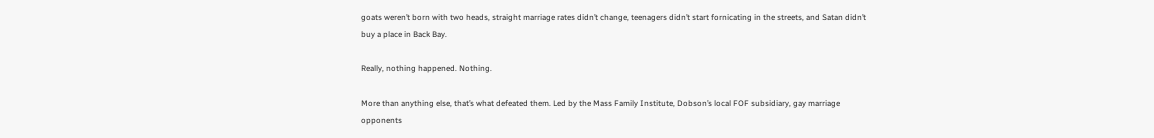goats weren’t born with two heads, straight marriage rates didn’t change, teenagers didn’t start fornicating in the streets, and Satan didn’t buy a place in Back Bay.

Really, nothing happened. Nothing.

More than anything else, that’s what defeated them. Led by the Mass Family Institute, Dobson’s local FOF subsidiary, gay marriage opponents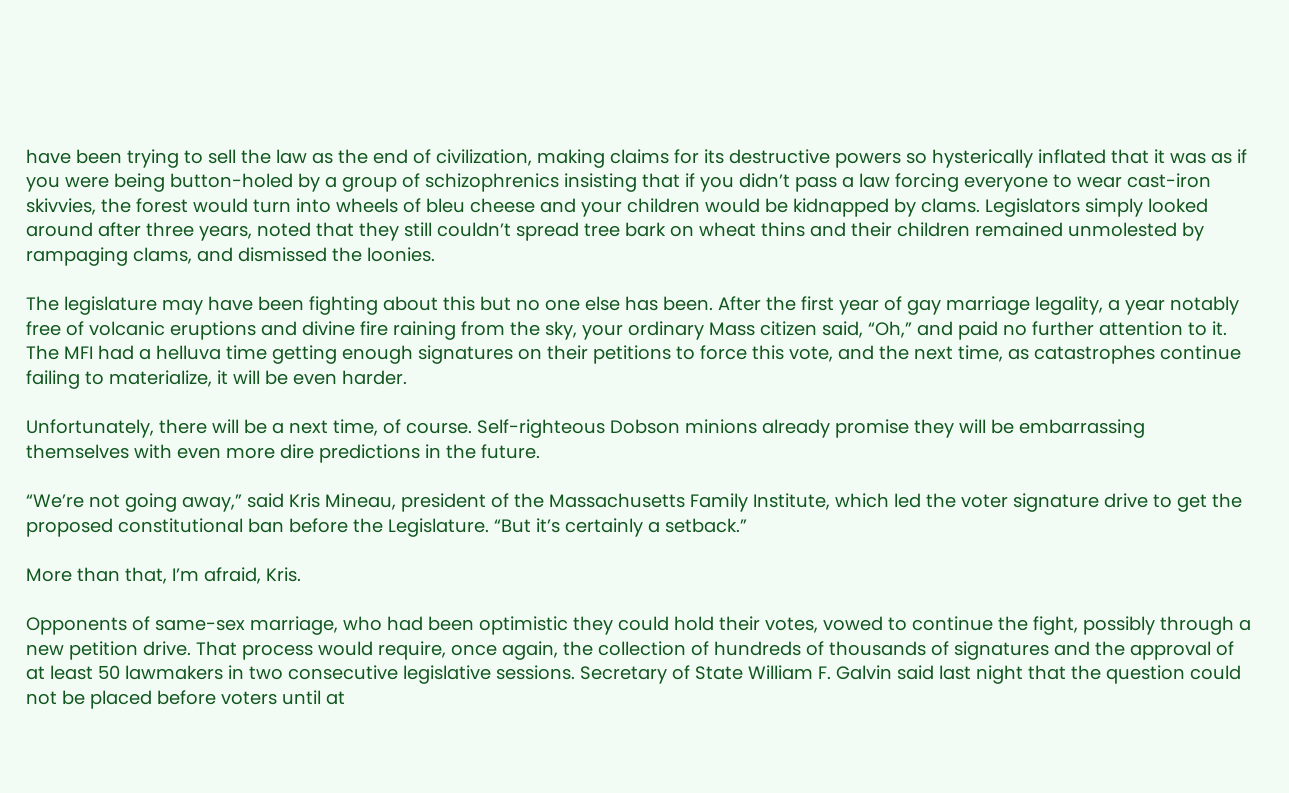have been trying to sell the law as the end of civilization, making claims for its destructive powers so hysterically inflated that it was as if you were being button-holed by a group of schizophrenics insisting that if you didn’t pass a law forcing everyone to wear cast-iron skivvies, the forest would turn into wheels of bleu cheese and your children would be kidnapped by clams. Legislators simply looked around after three years, noted that they still couldn’t spread tree bark on wheat thins and their children remained unmolested by rampaging clams, and dismissed the loonies.

The legislature may have been fighting about this but no one else has been. After the first year of gay marriage legality, a year notably free of volcanic eruptions and divine fire raining from the sky, your ordinary Mass citizen said, “Oh,” and paid no further attention to it. The MFI had a helluva time getting enough signatures on their petitions to force this vote, and the next time, as catastrophes continue failing to materialize, it will be even harder.

Unfortunately, there will be a next time, of course. Self-righteous Dobson minions already promise they will be embarrassing themselves with even more dire predictions in the future.

“We’re not going away,” said Kris Mineau, president of the Massachusetts Family Institute, which led the voter signature drive to get the proposed constitutional ban before the Legislature. “But it’s certainly a setback.”

More than that, I’m afraid, Kris.

Opponents of same-sex marriage, who had been optimistic they could hold their votes, vowed to continue the fight, possibly through a new petition drive. That process would require, once again, the collection of hundreds of thousands of signatures and the approval of at least 50 lawmakers in two consecutive legislative sessions. Secretary of State William F. Galvin said last night that the question could not be placed before voters until at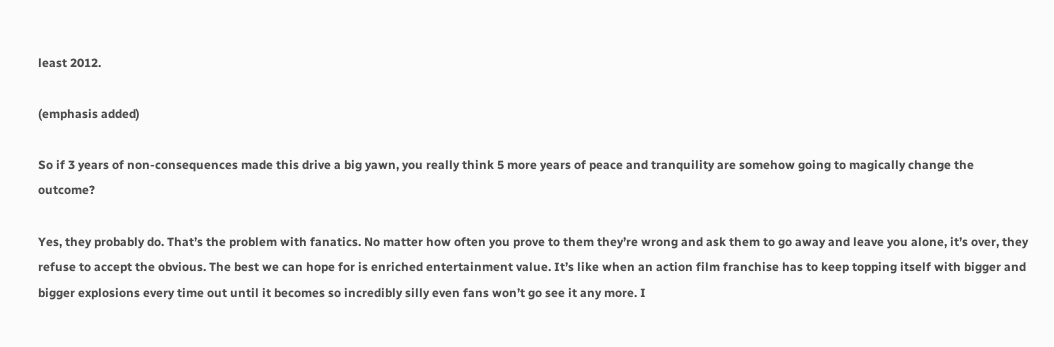least 2012.

(emphasis added)

So if 3 years of non-consequences made this drive a big yawn, you really think 5 more years of peace and tranquility are somehow going to magically change the outcome?

Yes, they probably do. That’s the problem with fanatics. No matter how often you prove to them they’re wrong and ask them to go away and leave you alone, it’s over, they refuse to accept the obvious. The best we can hope for is enriched entertainment value. It’s like when an action film franchise has to keep topping itself with bigger and bigger explosions every time out until it becomes so incredibly silly even fans won’t go see it any more. I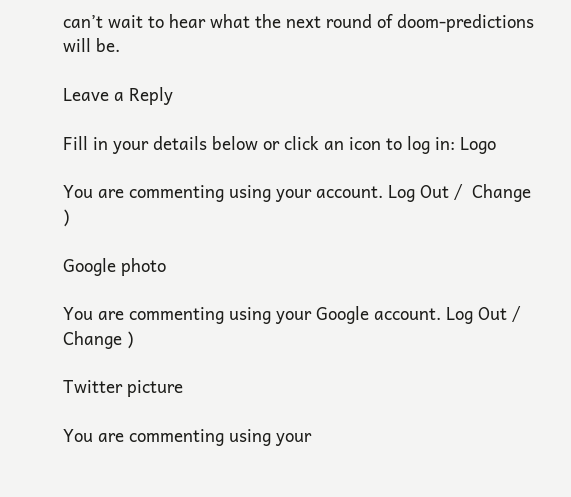can’t wait to hear what the next round of doom-predictions will be.

Leave a Reply

Fill in your details below or click an icon to log in: Logo

You are commenting using your account. Log Out /  Change )

Google photo

You are commenting using your Google account. Log Out /  Change )

Twitter picture

You are commenting using your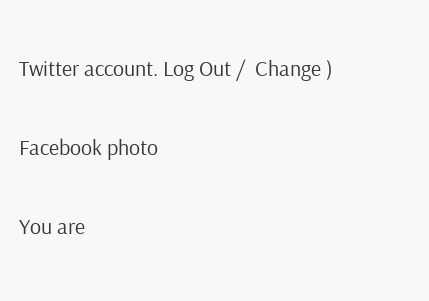Twitter account. Log Out /  Change )

Facebook photo

You are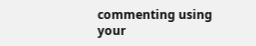commenting using your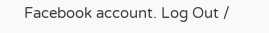Facebook account. Log Out /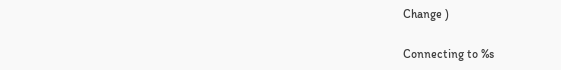Change )

Connecting to %s